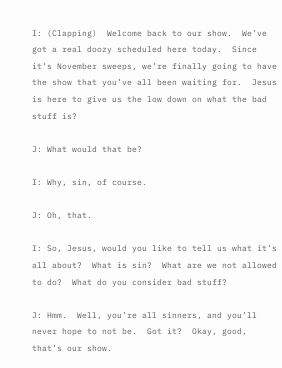I: (Clapping)  Welcome back to our show.  We’ve got a real doozy scheduled here today.  Since it’s November sweeps, we’re finally going to have the show that you’ve all been waiting for.  Jesus is here to give us the low down on what the bad stuff is?

J: What would that be?

I: Why, sin, of course.

J: Oh, that.

I: So, Jesus, would you like to tell us what it’s all about?  What is sin?  What are we not allowed to do?  What do you consider bad stuff?

J: Hmm.  Well, you’re all sinners, and you’ll never hope to not be.  Got it?  Okay, good, that’s our show.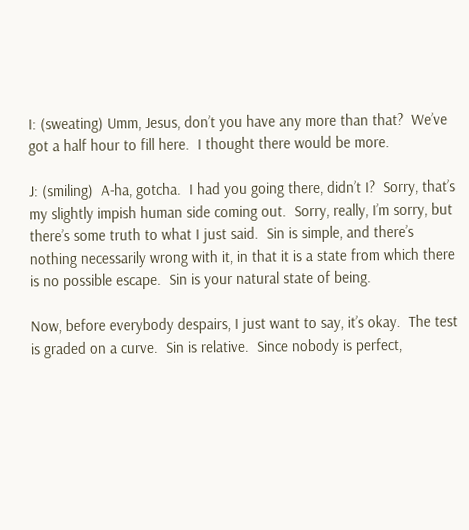I: (sweating) Umm, Jesus, don’t you have any more than that?  We’ve got a half hour to fill here.  I thought there would be more.

J: (smiling)  A-ha, gotcha.  I had you going there, didn’t I?  Sorry, that’s my slightly impish human side coming out.  Sorry, really, I’m sorry, but there’s some truth to what I just said.  Sin is simple, and there’s nothing necessarily wrong with it, in that it is a state from which there is no possible escape.  Sin is your natural state of being.

Now, before everybody despairs, I just want to say, it’s okay.  The test is graded on a curve.  Sin is relative.  Since nobody is perfect,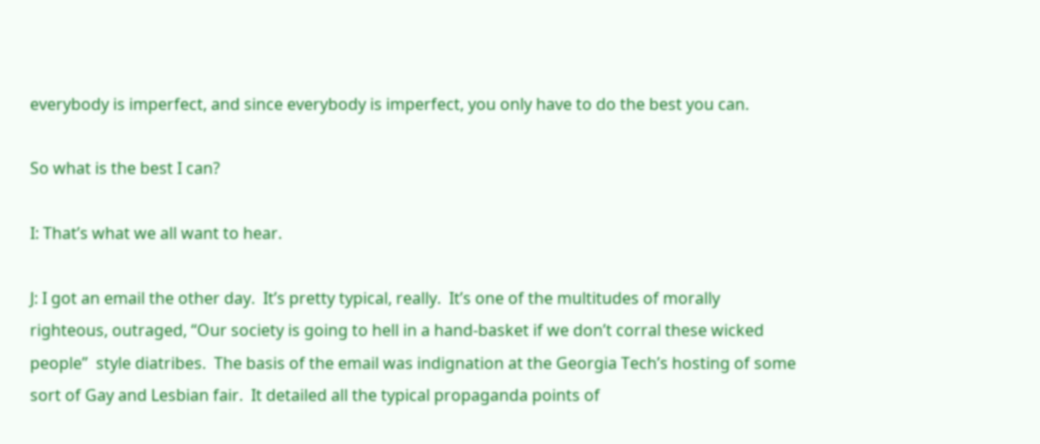everybody is imperfect, and since everybody is imperfect, you only have to do the best you can.

So what is the best I can?

I: That’s what we all want to hear.

J: I got an email the other day.  It’s pretty typical, really.  It’s one of the multitudes of morally righteous, outraged, “Our society is going to hell in a hand-basket if we don’t corral these wicked people”  style diatribes.  The basis of the email was indignation at the Georgia Tech’s hosting of some sort of Gay and Lesbian fair.  It detailed all the typical propaganda points of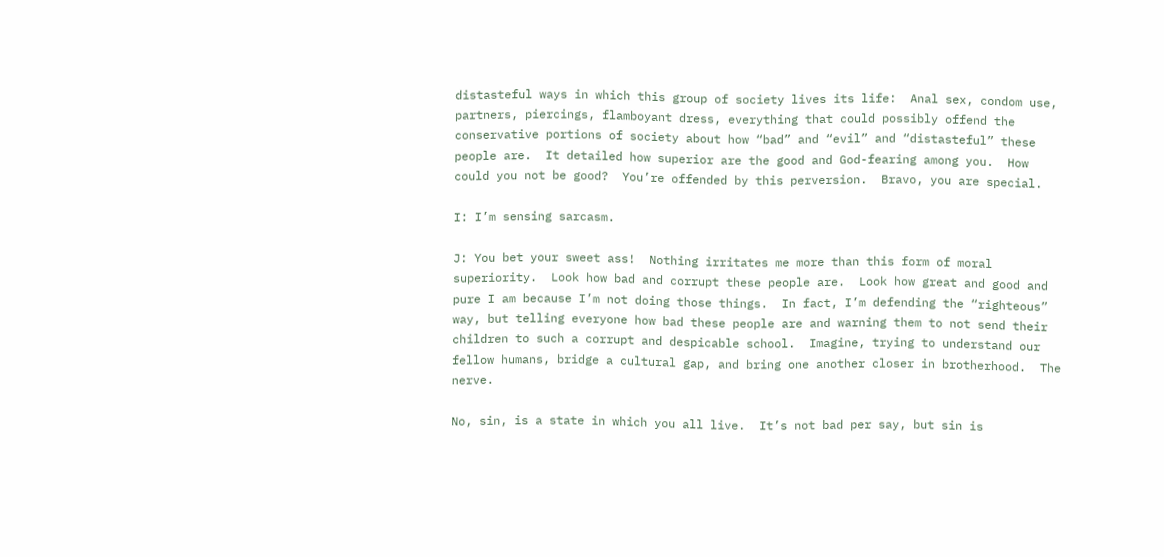distasteful ways in which this group of society lives its life:  Anal sex, condom use, partners, piercings, flamboyant dress, everything that could possibly offend the conservative portions of society about how “bad” and “evil” and “distasteful” these people are.  It detailed how superior are the good and God-fearing among you.  How could you not be good?  You’re offended by this perversion.  Bravo, you are special.

I: I’m sensing sarcasm.

J: You bet your sweet ass!  Nothing irritates me more than this form of moral superiority.  Look how bad and corrupt these people are.  Look how great and good and pure I am because I’m not doing those things.  In fact, I’m defending the “righteous” way, but telling everyone how bad these people are and warning them to not send their children to such a corrupt and despicable school.  Imagine, trying to understand our fellow humans, bridge a cultural gap, and bring one another closer in brotherhood.  The nerve.

No, sin, is a state in which you all live.  It’s not bad per say, but sin is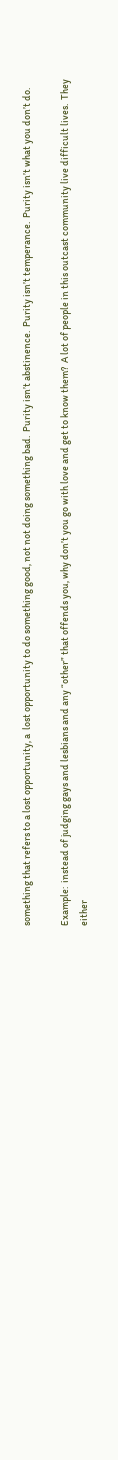something that refers to a lost opportunity, a  lost opportunity to do something good, not not doing something bad.  Purity isn’t abstinence.  Purity isn’t temperance.  Purity isn’t what you don’t do.

Example:  instead of judging gays and lesbians and any “other” that offends you, why don’t you go with love and get to know them?  A lot of people in this outcast community live difficult lives.  They either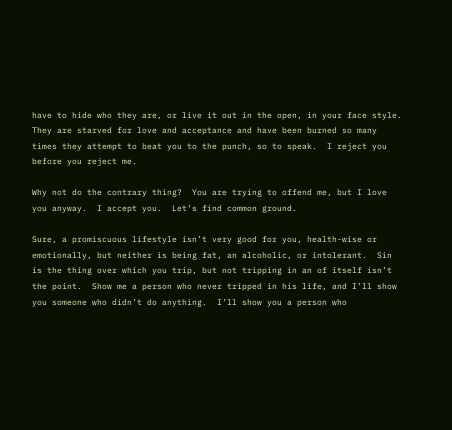have to hide who they are, or live it out in the open, in your face style.  They are starved for love and acceptance and have been burned so many times they attempt to beat you to the punch, so to speak.  I reject you before you reject me.

Why not do the contrary thing?  You are trying to offend me, but I love you anyway.  I accept you.  Let’s find common ground.

Sure, a promiscuous lifestyle isn’t very good for you, health-wise or emotionally, but neither is being fat, an alcoholic, or intolerant.  Sin is the thing over which you trip, but not tripping in an of itself isn’t the point.  Show me a person who never tripped in his life, and I’ll show you someone who didn’t do anything.  I’ll show you a person who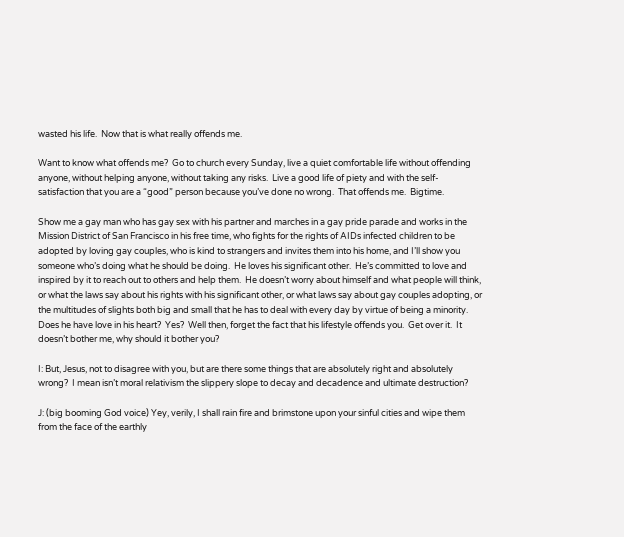wasted his life.  Now that is what really offends me.

Want to know what offends me?  Go to church every Sunday, live a quiet comfortable life without offending anyone, without helping anyone, without taking any risks.  Live a good life of piety and with the self-satisfaction that you are a “good” person because you’ve done no wrong.  That offends me.  Bigtime.

Show me a gay man who has gay sex with his partner and marches in a gay pride parade and works in the Mission District of San Francisco in his free time, who fights for the rights of AIDs infected children to be adopted by loving gay couples, who is kind to strangers and invites them into his home, and I’ll show you someone who’s doing what he should be doing.  He loves his significant other.  He’s committed to love and  inspired by it to reach out to others and help them.  He doesn’t worry about himself and what people will think, or what the laws say about his rights with his significant other, or what laws say about gay couples adopting, or the multitudes of slights both big and small that he has to deal with every day by virtue of being a minority.  Does he have love in his heart?  Yes?  Well then, forget the fact that his lifestyle offends you.  Get over it.  It doesn’t bother me, why should it bother you?

I: But, Jesus, not to disagree with you, but are there some things that are absolutely right and absolutely wrong?  I mean isn’t moral relativism the slippery slope to decay and decadence and ultimate destruction?

J: (big booming God voice) Yey, verily, I shall rain fire and brimstone upon your sinful cities and wipe them from the face of the earthly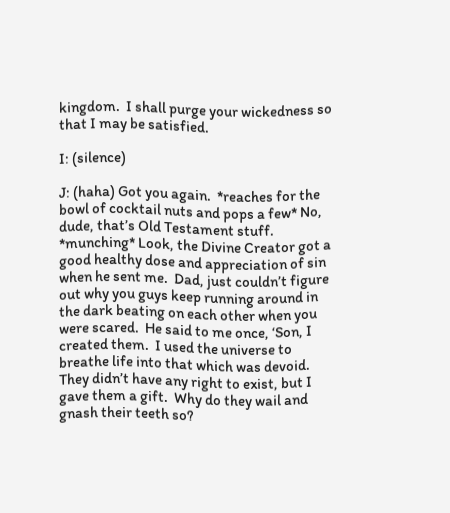kingdom.  I shall purge your wickedness so that I may be satisfied.

I: (silence)

J: (haha) Got you again.  *reaches for the bowl of cocktail nuts and pops a few* No, dude, that’s Old Testament stuff.  *munching* Look, the Divine Creator got a good healthy dose and appreciation of sin when he sent me.  Dad, just couldn’t figure out why you guys keep running around in the dark beating on each other when you were scared.  He said to me once, ‘Son, I created them.  I used the universe to breathe life into that which was devoid.  They didn’t have any right to exist, but I gave them a gift.  Why do they wail and gnash their teeth so?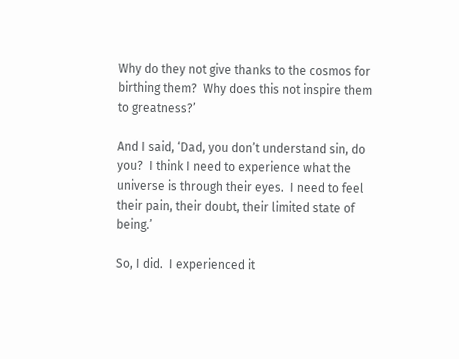Why do they not give thanks to the cosmos for birthing them?  Why does this not inspire them to greatness?’

And I said, ‘Dad, you don’t understand sin, do you?  I think I need to experience what the universe is through their eyes.  I need to feel their pain, their doubt, their limited state of being.’

So, I did.  I experienced it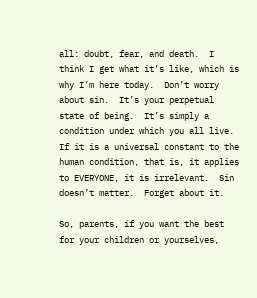all: doubt, fear, and death.  I think I get what it’s like, which is why I’m here today.  Don’t worry about sin.  It’s your perpetual state of being.  It’s simply a condition under which you all live.  If it is a universal constant to the human condition, that is, it applies to EVERYONE, it is irrelevant.  Sin doesn’t matter.  Forget about it.

So, parents, if you want the best for your children or yourselves,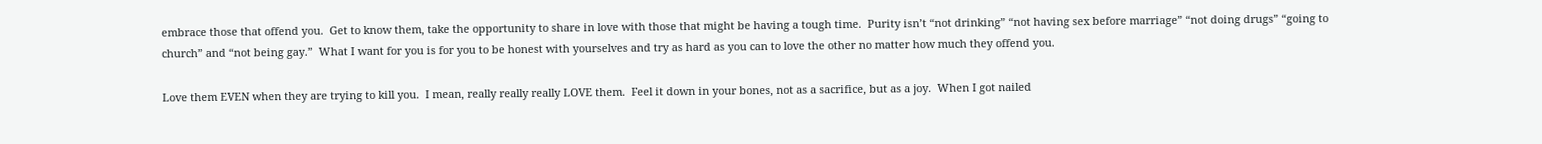embrace those that offend you.  Get to know them, take the opportunity to share in love with those that might be having a tough time.  Purity isn’t “not drinking” “not having sex before marriage” “not doing drugs” “going to church” and “not being gay.”  What I want for you is for you to be honest with yourselves and try as hard as you can to love the other no matter how much they offend you.

Love them EVEN when they are trying to kill you.  I mean, really really really LOVE them.  Feel it down in your bones, not as a sacrifice, but as a joy.  When I got nailed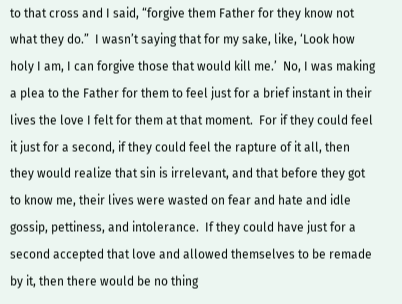to that cross and I said, “forgive them Father for they know not what they do.”  I wasn’t saying that for my sake, like, ‘Look how holy I am, I can forgive those that would kill me.’  No, I was making a plea to the Father for them to feel just for a brief instant in their lives the love I felt for them at that moment.  For if they could feel it just for a second, if they could feel the rapture of it all, then they would realize that sin is irrelevant, and that before they got to know me, their lives were wasted on fear and hate and idle gossip, pettiness, and intolerance.  If they could have just for a second accepted that love and allowed themselves to be remade by it, then there would be no thing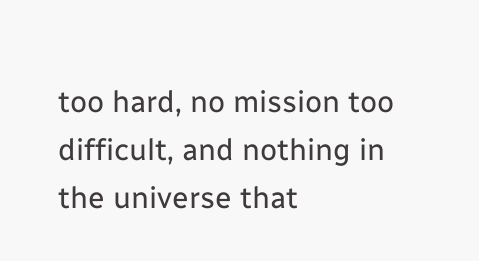too hard, no mission too difficult, and nothing in the universe that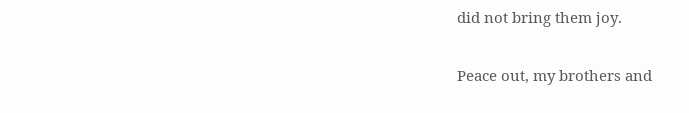did not bring them joy.

Peace out, my brothers and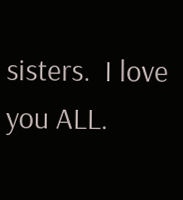sisters.  I love you ALL.